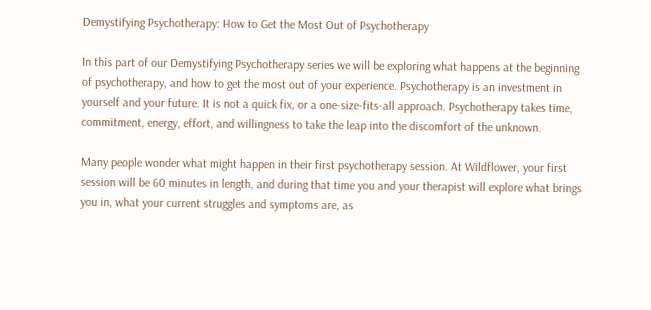Demystifying Psychotherapy: How to Get the Most Out of Psychotherapy

In this part of our Demystifying Psychotherapy series we will be exploring what happens at the beginning of psychotherapy, and how to get the most out of your experience. Psychotherapy is an investment in yourself and your future. It is not a quick fix, or a one-size-fits-all approach. Psychotherapy takes time, commitment, energy, effort, and willingness to take the leap into the discomfort of the unknown.

Many people wonder what might happen in their first psychotherapy session. At Wildflower, your first session will be 60 minutes in length, and during that time you and your therapist will explore what brings you in, what your current struggles and symptoms are, as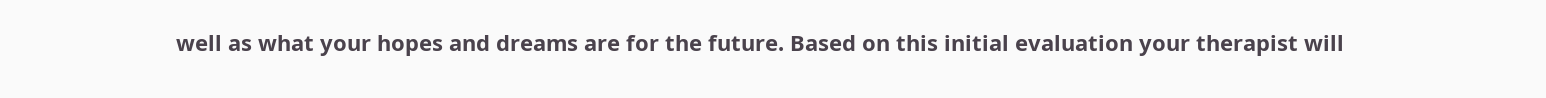well as what your hopes and dreams are for the future. Based on this initial evaluation your therapist will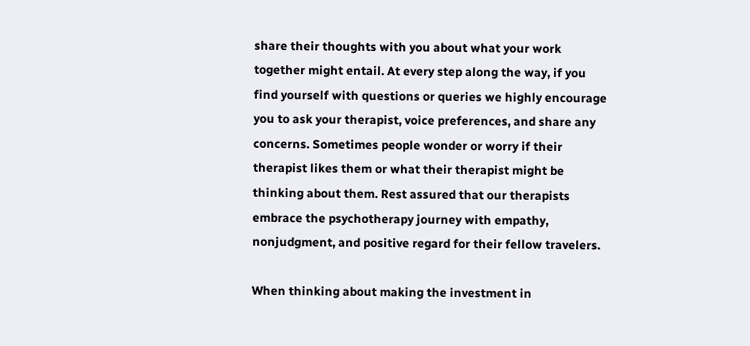share their thoughts with you about what your work together might entail. At every step along the way, if you find yourself with questions or queries we highly encourage you to ask your therapist, voice preferences, and share any concerns. Sometimes people wonder or worry if their therapist likes them or what their therapist might be thinking about them. Rest assured that our therapists embrace the psychotherapy journey with empathy, nonjudgment, and positive regard for their fellow travelers.

When thinking about making the investment in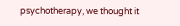psychotherapy, we thought it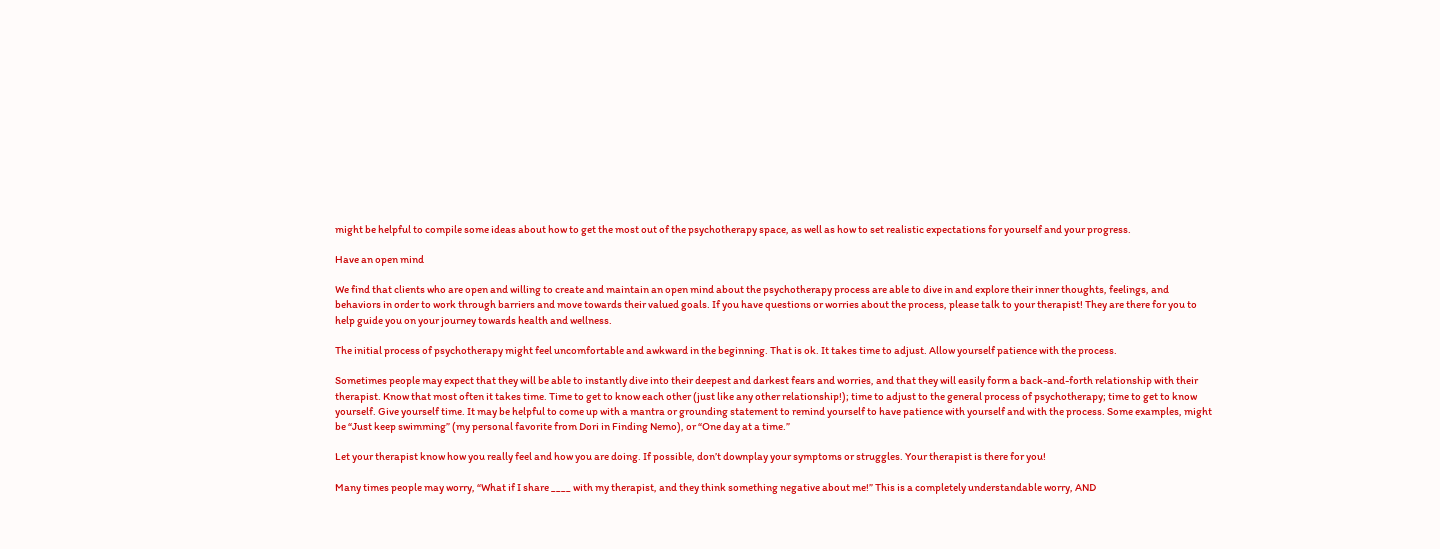might be helpful to compile some ideas about how to get the most out of the psychotherapy space, as well as how to set realistic expectations for yourself and your progress.

Have an open mind

We find that clients who are open and willing to create and maintain an open mind about the psychotherapy process are able to dive in and explore their inner thoughts, feelings, and behaviors in order to work through barriers and move towards their valued goals. If you have questions or worries about the process, please talk to your therapist! They are there for you to help guide you on your journey towards health and wellness.

The initial process of psychotherapy might feel uncomfortable and awkward in the beginning. That is ok. It takes time to adjust. Allow yourself patience with the process.

Sometimes people may expect that they will be able to instantly dive into their deepest and darkest fears and worries, and that they will easily form a back-and-forth relationship with their therapist. Know that most often it takes time. Time to get to know each other (just like any other relationship!); time to adjust to the general process of psychotherapy; time to get to know yourself. Give yourself time. It may be helpful to come up with a mantra or grounding statement to remind yourself to have patience with yourself and with the process. Some examples, might be “Just keep swimming” (my personal favorite from Dori in Finding Nemo), or “One day at a time.”

Let your therapist know how you really feel and how you are doing. If possible, don’t downplay your symptoms or struggles. Your therapist is there for you!

Many times people may worry, “What if I share ____ with my therapist, and they think something negative about me!” This is a completely understandable worry, AND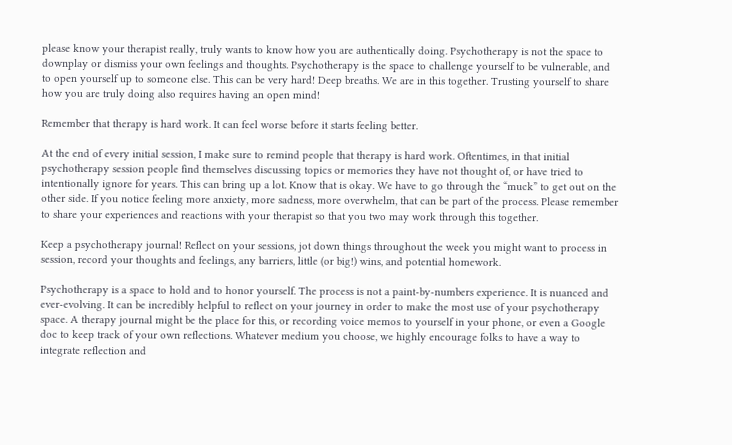please know your therapist really, truly wants to know how you are authentically doing. Psychotherapy is not the space to downplay or dismiss your own feelings and thoughts. Psychotherapy is the space to challenge yourself to be vulnerable, and to open yourself up to someone else. This can be very hard! Deep breaths. We are in this together. Trusting yourself to share how you are truly doing also requires having an open mind!

Remember that therapy is hard work. It can feel worse before it starts feeling better.

At the end of every initial session, I make sure to remind people that therapy is hard work. Oftentimes, in that initial psychotherapy session people find themselves discussing topics or memories they have not thought of, or have tried to intentionally ignore for years. This can bring up a lot. Know that is okay. We have to go through the “muck” to get out on the other side. If you notice feeling more anxiety, more sadness, more overwhelm, that can be part of the process. Please remember to share your experiences and reactions with your therapist so that you two may work through this together.

Keep a psychotherapy journal! Reflect on your sessions, jot down things throughout the week you might want to process in session, record your thoughts and feelings, any barriers, little (or big!) wins, and potential homework.

Psychotherapy is a space to hold and to honor yourself. The process is not a paint-by-numbers experience. It is nuanced and ever-evolving. It can be incredibly helpful to reflect on your journey in order to make the most use of your psychotherapy space. A therapy journal might be the place for this, or recording voice memos to yourself in your phone, or even a Google doc to keep track of your own reflections. Whatever medium you choose, we highly encourage folks to have a way to integrate reflection and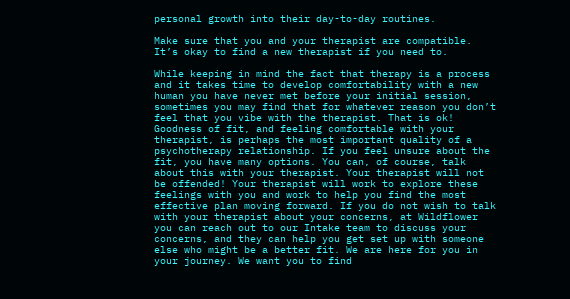personal growth into their day-to-day routines.

Make sure that you and your therapist are compatible. It’s okay to find a new therapist if you need to.

While keeping in mind the fact that therapy is a process and it takes time to develop comfortability with a new human you have never met before your initial session, sometimes you may find that for whatever reason you don’t feel that you vibe with the therapist. That is ok! Goodness of fit, and feeling comfortable with your therapist, is perhaps the most important quality of a psychotherapy relationship. If you feel unsure about the fit, you have many options. You can, of course, talk about this with your therapist. Your therapist will not be offended! Your therapist will work to explore these feelings with you and work to help you find the most effective plan moving forward. If you do not wish to talk with your therapist about your concerns, at Wildflower you can reach out to our Intake team to discuss your concerns, and they can help you get set up with someone else who might be a better fit. We are here for you in your journey. We want you to find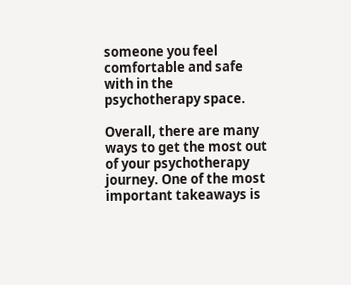someone you feel comfortable and safe with in the psychotherapy space.

Overall, there are many ways to get the most out of your psychotherapy journey. One of the most important takeaways is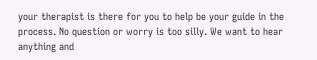your therapist is there for you to help be your guide in the process. No question or worry is too silly. We want to hear anything and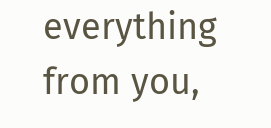everything from you,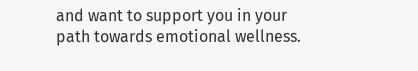and want to support you in your path towards emotional wellness.